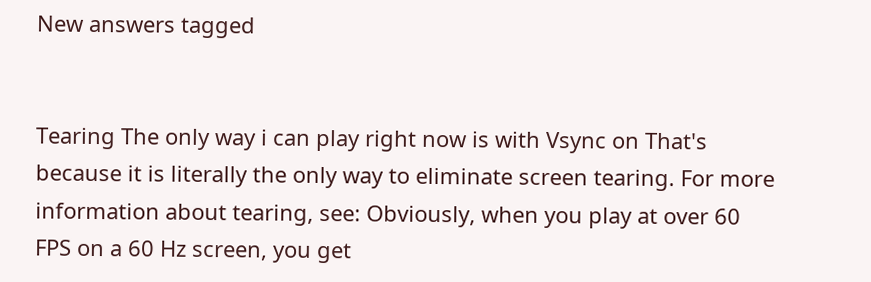New answers tagged


Tearing The only way i can play right now is with Vsync on That's because it is literally the only way to eliminate screen tearing. For more information about tearing, see: Obviously, when you play at over 60 FPS on a 60 Hz screen, you get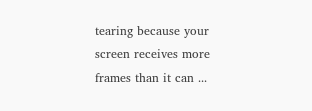tearing because your screen receives more frames than it can ...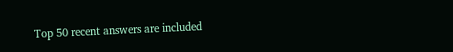Top 50 recent answers are included